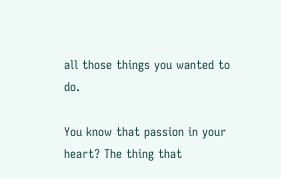all those things you wanted to do.

You know that passion in your heart? The thing that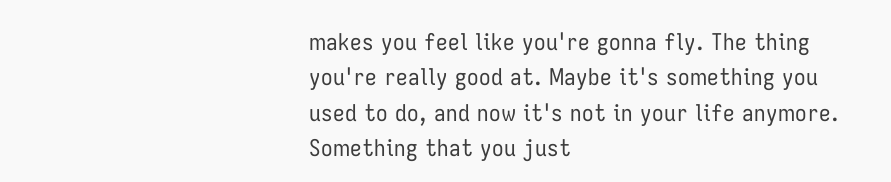makes you feel like you're gonna fly. The thing you're really good at. Maybe it's something you used to do, and now it's not in your life anymore. Something that you just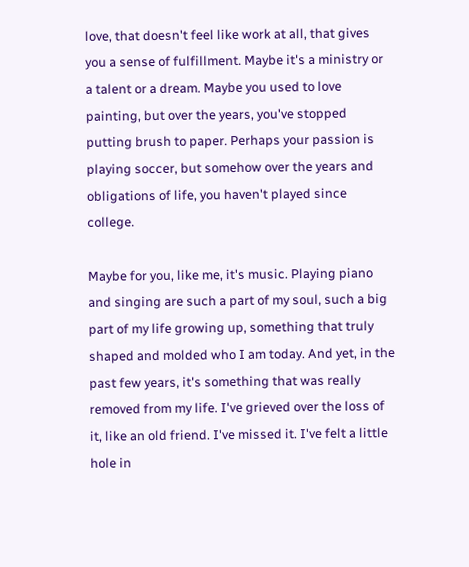love, that doesn't feel like work at all, that gives you a sense of fulfillment. Maybe it's a ministry or a talent or a dream. Maybe you used to love painting, but over the years, you've stopped putting brush to paper. Perhaps your passion is playing soccer, but somehow over the years and obligations of life, you haven't played since college.

Maybe for you, like me, it's music. Playing piano and singing are such a part of my soul, such a big part of my life growing up, something that truly shaped and molded who I am today. And yet, in the past few years, it's something that was really removed from my life. I've grieved over the loss of it, like an old friend. I've missed it. I've felt a little hole in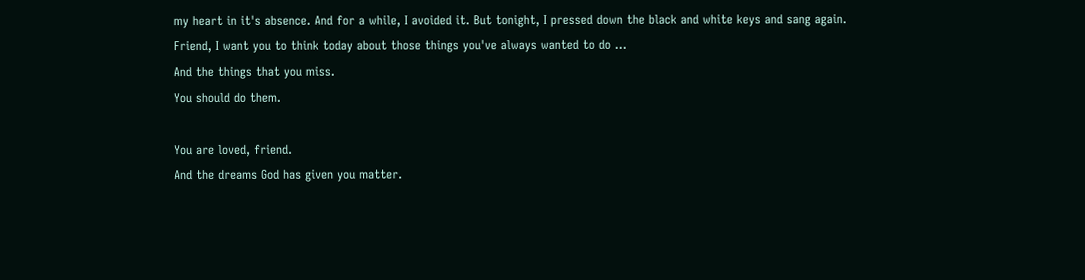my heart in it's absence. And for a while, I avoided it. But tonight, I pressed down the black and white keys and sang again.
Friend, I want you to think today about those things you've always wanted to do ...
And the things that you miss.
You should do them.

You are loved, friend.
And the dreams God has given you matter.